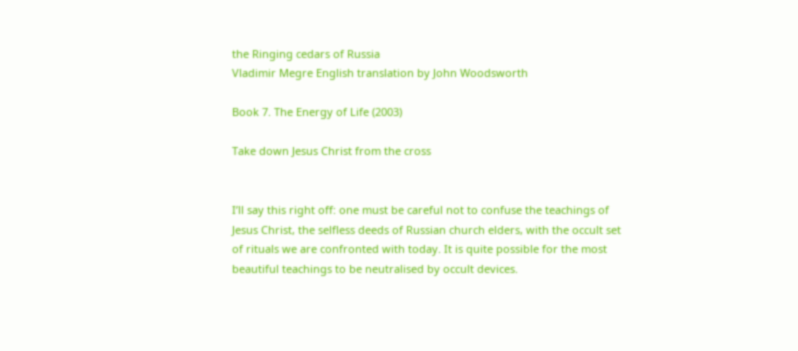the Ringing cedars of Russia
Vladimir Megre English translation by John Woodsworth

Book 7. The Energy of Life (2003)

Take down Jesus Christ from the cross


I’ll say this right off: one must be careful not to confuse the teachings of Jesus Christ, the selfless deeds of Russian church elders, with the occult set of rituals we are confronted with today. It is quite possible for the most beautiful teachings to be neutralised by occult devices.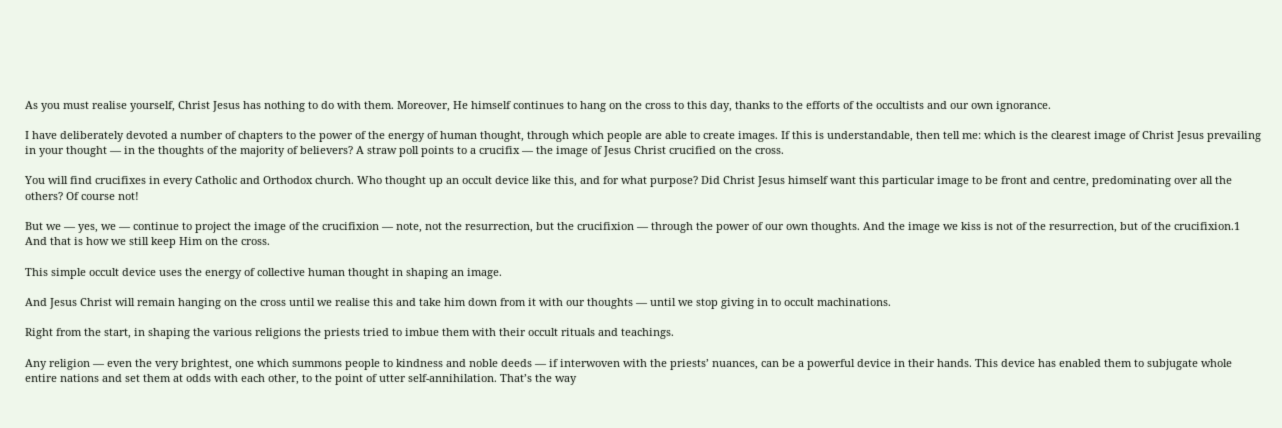As you must realise yourself, Christ Jesus has nothing to do with them. Moreover, He himself continues to hang on the cross to this day, thanks to the efforts of the occultists and our own ignorance.

I have deliberately devoted a number of chapters to the power of the energy of human thought, through which people are able to create images. If this is understandable, then tell me: which is the clearest image of Christ Jesus prevailing in your thought — in the thoughts of the majority of believers? A straw poll points to a crucifix — the image of Jesus Christ crucified on the cross.

You will find crucifixes in every Catholic and Orthodox church. Who thought up an occult device like this, and for what purpose? Did Christ Jesus himself want this particular image to be front and centre, predominating over all the others? Of course not!

But we — yes, we — continue to project the image of the crucifixion — note, not the resurrection, but the crucifixion — through the power of our own thoughts. And the image we kiss is not of the resurrection, but of the crucifixion.1 And that is how we still keep Him on the cross.

This simple occult device uses the energy of collective human thought in shaping an image.

And Jesus Christ will remain hanging on the cross until we realise this and take him down from it with our thoughts — until we stop giving in to occult machinations.

Right from the start, in shaping the various religions the priests tried to imbue them with their occult rituals and teachings.

Any religion — even the very brightest, one which summons people to kindness and noble deeds — if interwoven with the priests’ nuances, can be a powerful device in their hands. This device has enabled them to subjugate whole entire nations and set them at odds with each other, to the point of utter self-annihilation. That’s the way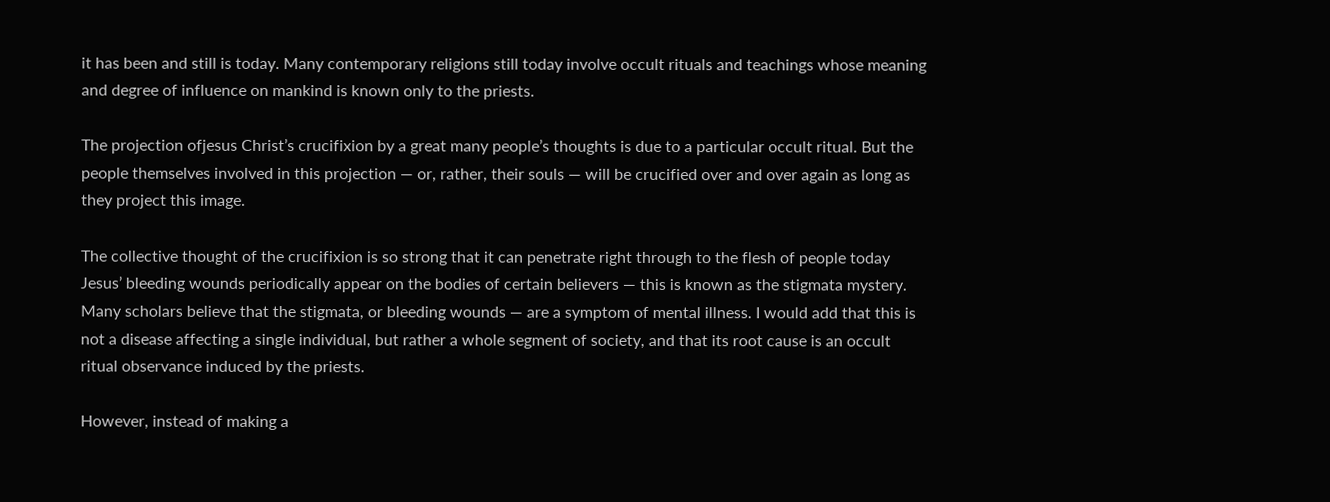it has been and still is today. Many contemporary religions still today involve occult rituals and teachings whose meaning and degree of influence on mankind is known only to the priests.

The projection ofjesus Christ’s crucifixion by a great many people’s thoughts is due to a particular occult ritual. But the people themselves involved in this projection — or, rather, their souls — will be crucified over and over again as long as they project this image.

The collective thought of the crucifixion is so strong that it can penetrate right through to the flesh of people today Jesus’ bleeding wounds periodically appear on the bodies of certain believers — this is known as the stigmata mystery. Many scholars believe that the stigmata, or bleeding wounds — are a symptom of mental illness. I would add that this is not a disease affecting a single individual, but rather a whole segment of society, and that its root cause is an occult ritual observance induced by the priests.

However, instead of making a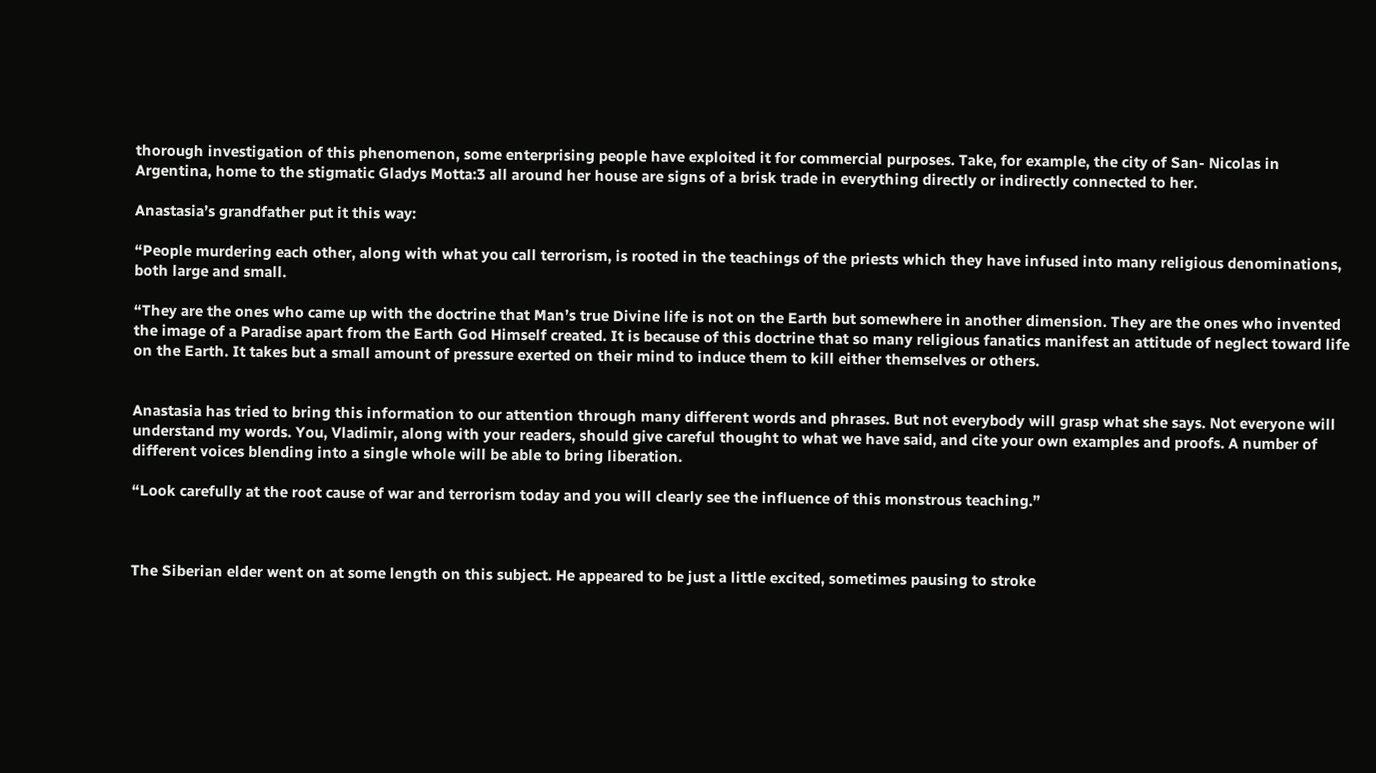thorough investigation of this phenomenon, some enterprising people have exploited it for commercial purposes. Take, for example, the city of San- Nicolas in Argentina, home to the stigmatic Gladys Motta:3 all around her house are signs of a brisk trade in everything directly or indirectly connected to her.

Anastasia’s grandfather put it this way:

“People murdering each other, along with what you call terrorism, is rooted in the teachings of the priests which they have infused into many religious denominations, both large and small.

“They are the ones who came up with the doctrine that Man’s true Divine life is not on the Earth but somewhere in another dimension. They are the ones who invented the image of a Paradise apart from the Earth God Himself created. It is because of this doctrine that so many religious fanatics manifest an attitude of neglect toward life on the Earth. It takes but a small amount of pressure exerted on their mind to induce them to kill either themselves or others.


Anastasia has tried to bring this information to our attention through many different words and phrases. But not everybody will grasp what she says. Not everyone will understand my words. You, Vladimir, along with your readers, should give careful thought to what we have said, and cite your own examples and proofs. A number of different voices blending into a single whole will be able to bring liberation.

“Look carefully at the root cause of war and terrorism today and you will clearly see the influence of this monstrous teaching.”



The Siberian elder went on at some length on this subject. He appeared to be just a little excited, sometimes pausing to stroke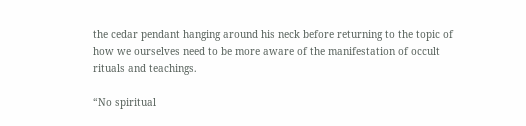the cedar pendant hanging around his neck before returning to the topic of how we ourselves need to be more aware of the manifestation of occult rituals and teachings.

“No spiritual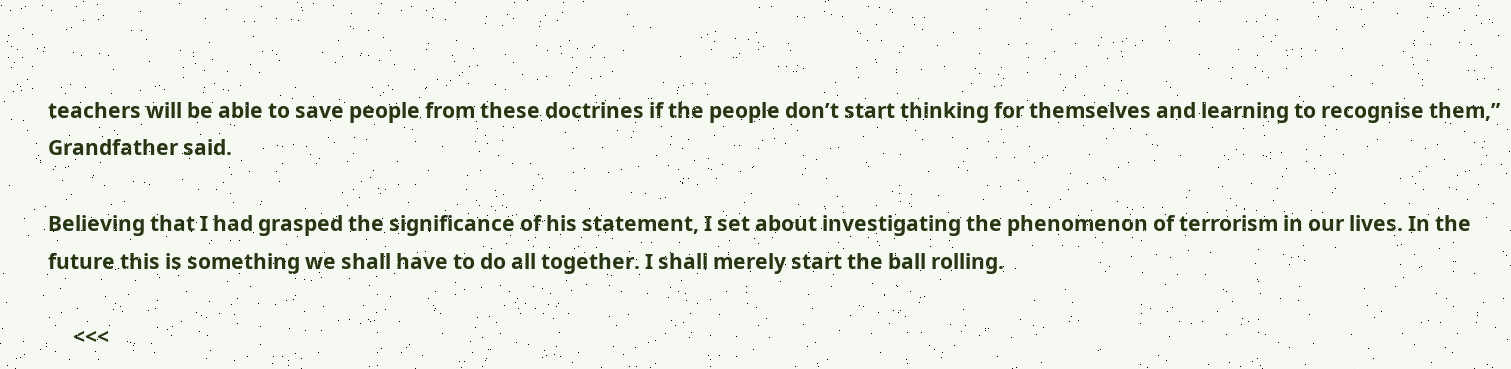teachers will be able to save people from these doctrines if the people don’t start thinking for themselves and learning to recognise them,” Grandfather said.

Believing that I had grasped the significance of his statement, I set about investigating the phenomenon of terrorism in our lives. In the future this is something we shall have to do all together. I shall merely start the ball rolling.

     <<<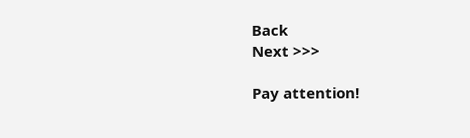Back                                                                                                 Next >>>

Pay attention!